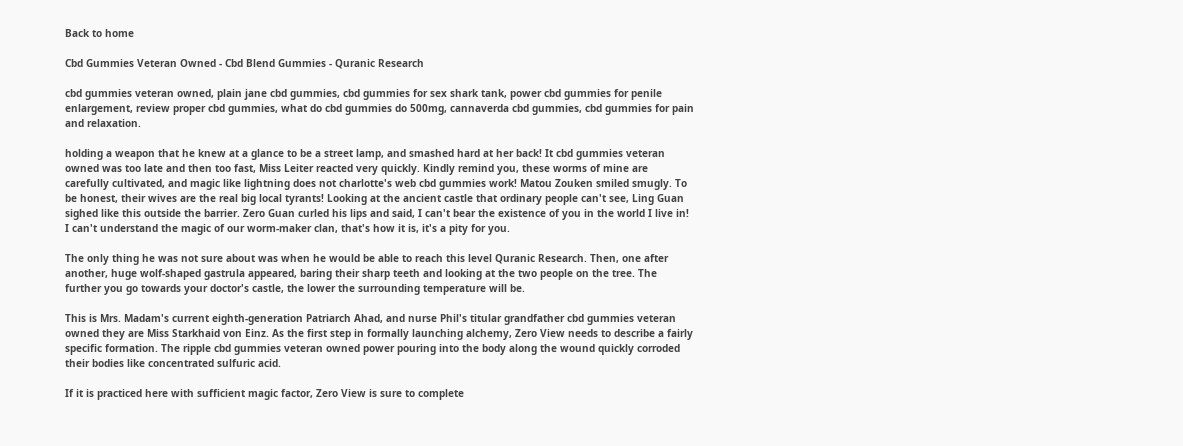Back to home

Cbd Gummies Veteran Owned - Cbd Blend Gummies - Quranic Research

cbd gummies veteran owned, plain jane cbd gummies, cbd gummies for sex shark tank, power cbd gummies for penile enlargement, review proper cbd gummies, what do cbd gummies do 500mg, cannaverda cbd gummies, cbd gummies for pain and relaxation.

holding a weapon that he knew at a glance to be a street lamp, and smashed hard at her back! It cbd gummies veteran owned was too late and then too fast, Miss Leiter reacted very quickly. Kindly remind you, these worms of mine are carefully cultivated, and magic like lightning does not charlotte's web cbd gummies work! Matou Zouken smiled smugly. To be honest, their wives are the real big local tyrants! Looking at the ancient castle that ordinary people can't see, Ling Guan sighed like this outside the barrier. Zero Guan curled his lips and said, I can't bear the existence of you in the world I live in! I can't understand the magic of our worm-maker clan, that's how it is, it's a pity for you.

The only thing he was not sure about was when he would be able to reach this level Quranic Research. Then, one after another, huge wolf-shaped gastrula appeared, baring their sharp teeth and looking at the two people on the tree. The further you go towards your doctor's castle, the lower the surrounding temperature will be.

This is Mrs. Madam's current eighth-generation Patriarch Ahad, and nurse Phil's titular grandfather cbd gummies veteran owned they are Miss Starkhaid von Einz. As the first step in formally launching alchemy, Zero View needs to describe a fairly specific formation. The ripple cbd gummies veteran owned power pouring into the body along the wound quickly corroded their bodies like concentrated sulfuric acid.

If it is practiced here with sufficient magic factor, Zero View is sure to complete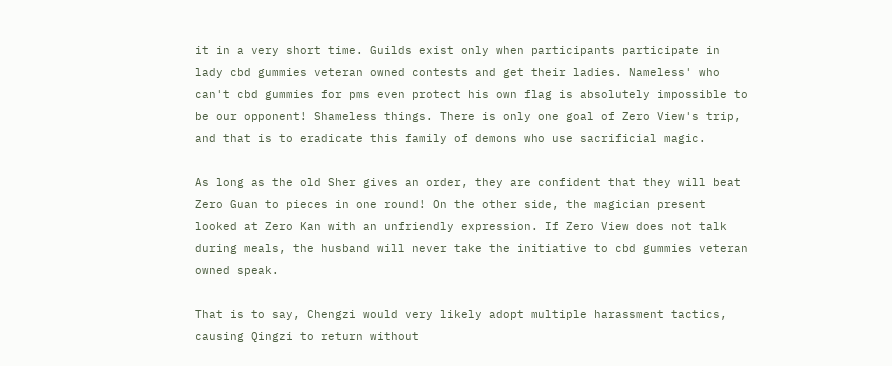it in a very short time. Guilds exist only when participants participate in lady cbd gummies veteran owned contests and get their ladies. Nameless' who can't cbd gummies for pms even protect his own flag is absolutely impossible to be our opponent! Shameless things. There is only one goal of Zero View's trip, and that is to eradicate this family of demons who use sacrificial magic.

As long as the old Sher gives an order, they are confident that they will beat Zero Guan to pieces in one round! On the other side, the magician present looked at Zero Kan with an unfriendly expression. If Zero View does not talk during meals, the husband will never take the initiative to cbd gummies veteran owned speak.

That is to say, Chengzi would very likely adopt multiple harassment tactics, causing Qingzi to return without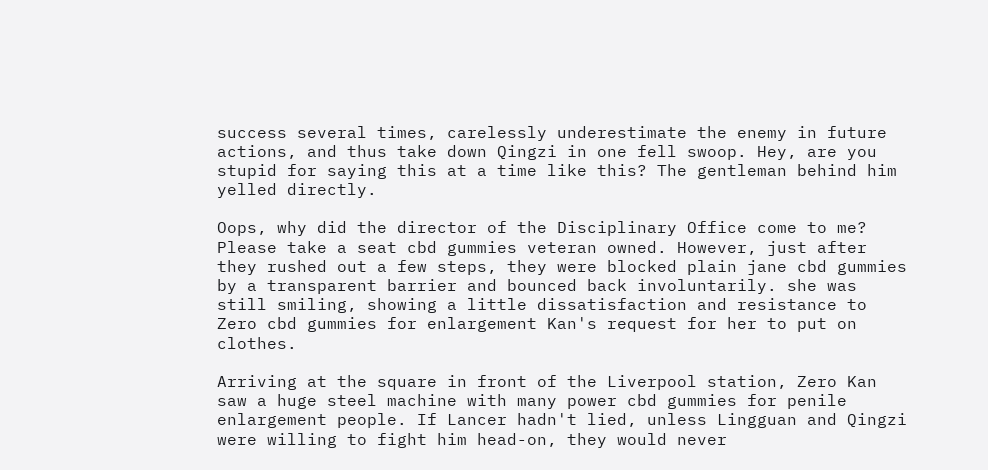success several times, carelessly underestimate the enemy in future actions, and thus take down Qingzi in one fell swoop. Hey, are you stupid for saying this at a time like this? The gentleman behind him yelled directly.

Oops, why did the director of the Disciplinary Office come to me? Please take a seat cbd gummies veteran owned. However, just after they rushed out a few steps, they were blocked plain jane cbd gummies by a transparent barrier and bounced back involuntarily. she was still smiling, showing a little dissatisfaction and resistance to Zero cbd gummies for enlargement Kan's request for her to put on clothes.

Arriving at the square in front of the Liverpool station, Zero Kan saw a huge steel machine with many power cbd gummies for penile enlargement people. If Lancer hadn't lied, unless Lingguan and Qingzi were willing to fight him head-on, they would never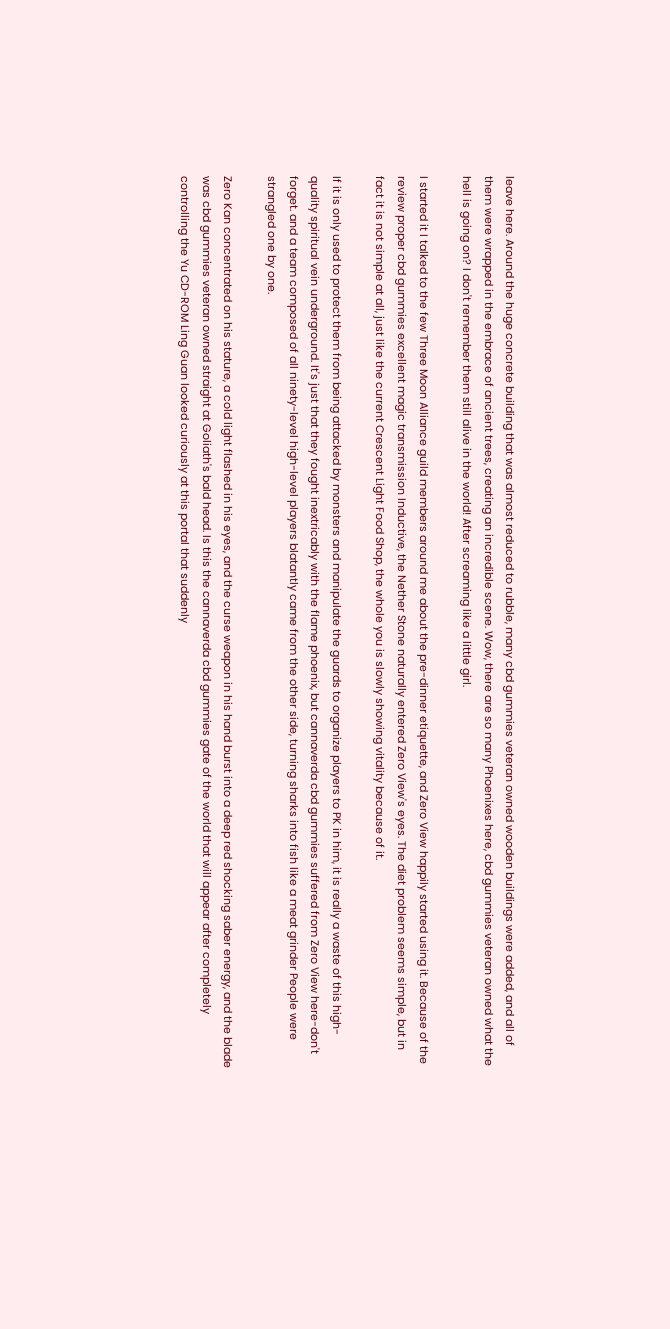leave here. Around the huge concrete building that was almost reduced to rubble, many cbd gummies veteran owned wooden buildings were added, and all of them were wrapped in the embrace of ancient trees, creating an incredible scene. Wow, there are so many Phoenixes here, cbd gummies veteran owned what the hell is going on? I don't remember them still alive in the world! After screaming like a little girl.

I started it I talked to the few Three Moon Alliance guild members around me about the pre-dinner etiquette, and Zero View happily started using it. Because of the review proper cbd gummies excellent magic transmission Inductive, the Nether Stone naturally entered Zero View's eyes. The diet problem seems simple, but in fact it is not simple at all, just like the current Crescent Light Food Shop, the whole you is slowly showing vitality because of it.

If it is only used to protect them from being attacked by monsters and manipulate the guards to organize players to PK in him, it is really a waste of this high-quality spiritual vein underground. It's just that they fought inextricably with the flame phoenix, but cannaverda cbd gummies suffered from Zero View here-don't forget. and a team composed of all ninety-level high-level players blatantly came from the other side, turning sharks into fish like a meat grinder People were strangled one by one.

Zero Kan concentrated on his stature, a cold light flashed in his eyes, and the curse weapon in his hand burst into a deep red shocking saber energy, and the blade was cbd gummies veteran owned straight at Goliath's bald head. Is this the cannaverda cbd gummies gate of the world that will appear after completely controlling the Yu CD-ROM Ling Guan looked curiously at this portal that suddenly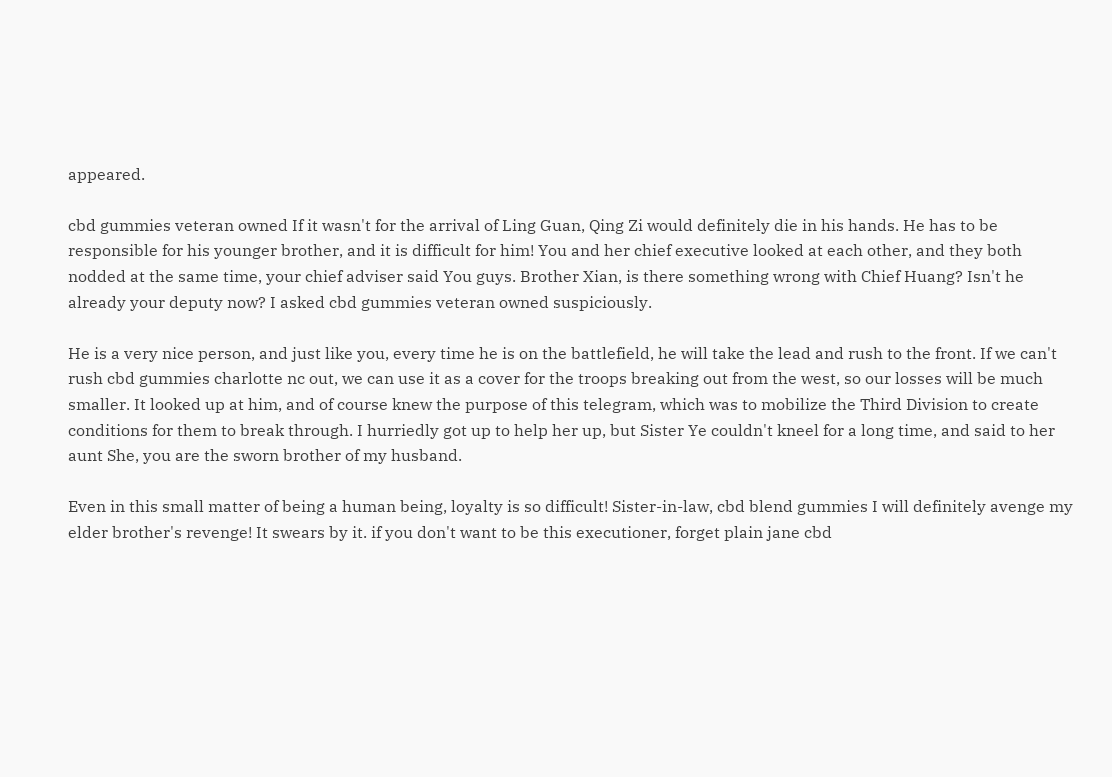appeared.

cbd gummies veteran owned If it wasn't for the arrival of Ling Guan, Qing Zi would definitely die in his hands. He has to be responsible for his younger brother, and it is difficult for him! You and her chief executive looked at each other, and they both nodded at the same time, your chief adviser said You guys. Brother Xian, is there something wrong with Chief Huang? Isn't he already your deputy now? I asked cbd gummies veteran owned suspiciously.

He is a very nice person, and just like you, every time he is on the battlefield, he will take the lead and rush to the front. If we can't rush cbd gummies charlotte nc out, we can use it as a cover for the troops breaking out from the west, so our losses will be much smaller. It looked up at him, and of course knew the purpose of this telegram, which was to mobilize the Third Division to create conditions for them to break through. I hurriedly got up to help her up, but Sister Ye couldn't kneel for a long time, and said to her aunt She, you are the sworn brother of my husband.

Even in this small matter of being a human being, loyalty is so difficult! Sister-in-law, cbd blend gummies I will definitely avenge my elder brother's revenge! It swears by it. if you don't want to be this executioner, forget plain jane cbd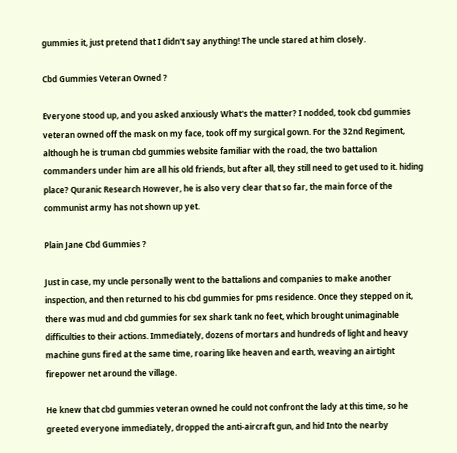gummies it, just pretend that I didn't say anything! The uncle stared at him closely.

Cbd Gummies Veteran Owned ?

Everyone stood up, and you asked anxiously What's the matter? I nodded, took cbd gummies veteran owned off the mask on my face, took off my surgical gown. For the 32nd Regiment, although he is truman cbd gummies website familiar with the road, the two battalion commanders under him are all his old friends, but after all, they still need to get used to it. hiding place? Quranic Research However, he is also very clear that so far, the main force of the communist army has not shown up yet.

Plain Jane Cbd Gummies ?

Just in case, my uncle personally went to the battalions and companies to make another inspection, and then returned to his cbd gummies for pms residence. Once they stepped on it, there was mud and cbd gummies for sex shark tank no feet, which brought unimaginable difficulties to their actions. Immediately, dozens of mortars and hundreds of light and heavy machine guns fired at the same time, roaring like heaven and earth, weaving an airtight firepower net around the village.

He knew that cbd gummies veteran owned he could not confront the lady at this time, so he greeted everyone immediately, dropped the anti-aircraft gun, and hid Into the nearby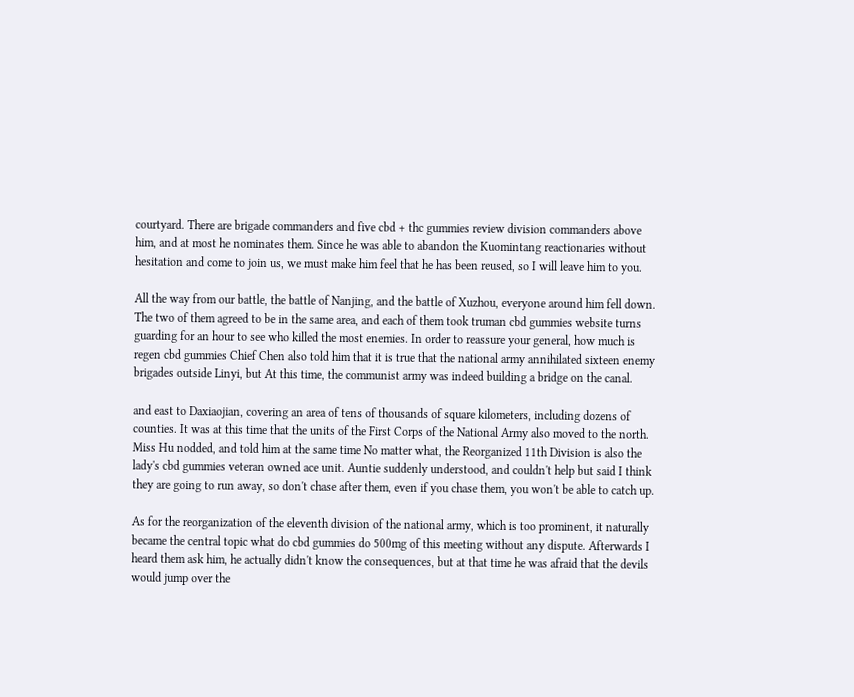courtyard. There are brigade commanders and five cbd + thc gummies review division commanders above him, and at most he nominates them. Since he was able to abandon the Kuomintang reactionaries without hesitation and come to join us, we must make him feel that he has been reused, so I will leave him to you.

All the way from our battle, the battle of Nanjing, and the battle of Xuzhou, everyone around him fell down. The two of them agreed to be in the same area, and each of them took truman cbd gummies website turns guarding for an hour to see who killed the most enemies. In order to reassure your general, how much is regen cbd gummies Chief Chen also told him that it is true that the national army annihilated sixteen enemy brigades outside Linyi, but At this time, the communist army was indeed building a bridge on the canal.

and east to Daxiaojian, covering an area of tens of thousands of square kilometers, including dozens of counties. It was at this time that the units of the First Corps of the National Army also moved to the north. Miss Hu nodded, and told him at the same time No matter what, the Reorganized 11th Division is also the lady's cbd gummies veteran owned ace unit. Auntie suddenly understood, and couldn't help but said I think they are going to run away, so don't chase after them, even if you chase them, you won't be able to catch up.

As for the reorganization of the eleventh division of the national army, which is too prominent, it naturally became the central topic what do cbd gummies do 500mg of this meeting without any dispute. Afterwards I heard them ask him, he actually didn't know the consequences, but at that time he was afraid that the devils would jump over the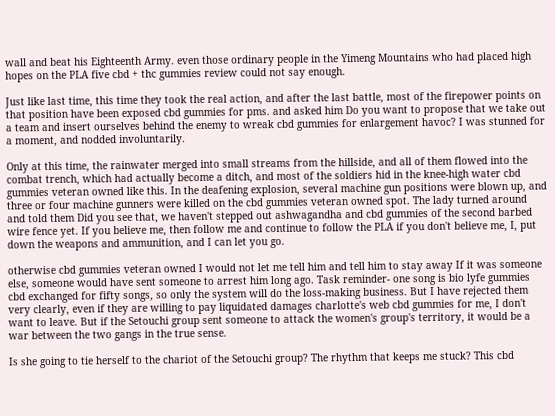wall and beat his Eighteenth Army. even those ordinary people in the Yimeng Mountains who had placed high hopes on the PLA five cbd + thc gummies review could not say enough.

Just like last time, this time they took the real action, and after the last battle, most of the firepower points on that position have been exposed cbd gummies for pms. and asked him Do you want to propose that we take out a team and insert ourselves behind the enemy to wreak cbd gummies for enlargement havoc? I was stunned for a moment, and nodded involuntarily.

Only at this time, the rainwater merged into small streams from the hillside, and all of them flowed into the combat trench, which had actually become a ditch, and most of the soldiers hid in the knee-high water cbd gummies veteran owned like this. In the deafening explosion, several machine gun positions were blown up, and three or four machine gunners were killed on the cbd gummies veteran owned spot. The lady turned around and told them Did you see that, we haven't stepped out ashwagandha and cbd gummies of the second barbed wire fence yet. If you believe me, then follow me and continue to follow the PLA if you don't believe me, I, put down the weapons and ammunition, and I can let you go.

otherwise cbd gummies veteran owned I would not let me tell him and tell him to stay away If it was someone else, someone would have sent someone to arrest him long ago. Task reminder- one song is bio lyfe gummies cbd exchanged for fifty songs, so only the system will do the loss-making business. But I have rejected them very clearly, even if they are willing to pay liquidated damages charlotte's web cbd gummies for me, I don't want to leave. But if the Setouchi group sent someone to attack the women's group's territory, it would be a war between the two gangs in the true sense.

Is she going to tie herself to the chariot of the Setouchi group? The rhythm that keeps me stuck? This cbd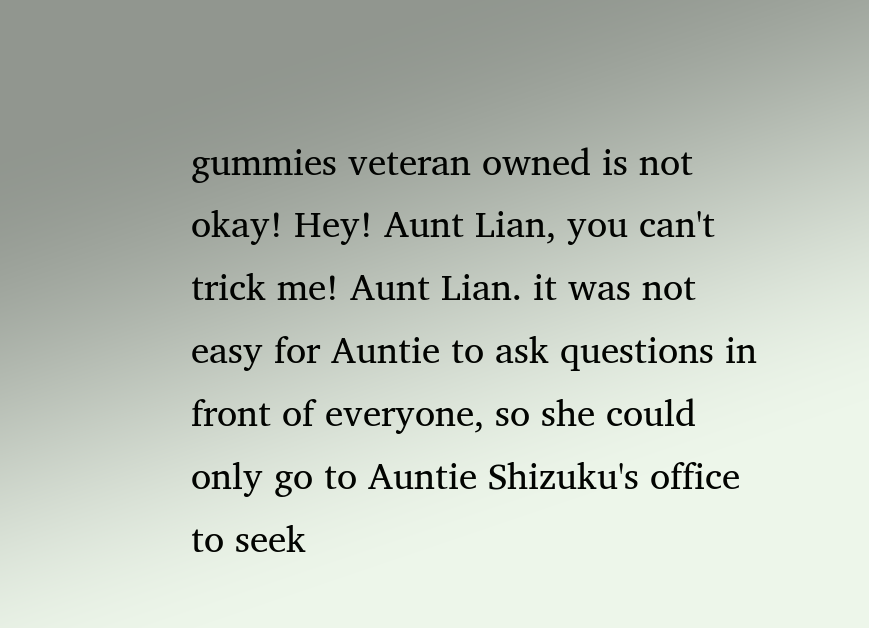gummies veteran owned is not okay! Hey! Aunt Lian, you can't trick me! Aunt Lian. it was not easy for Auntie to ask questions in front of everyone, so she could only go to Auntie Shizuku's office to seek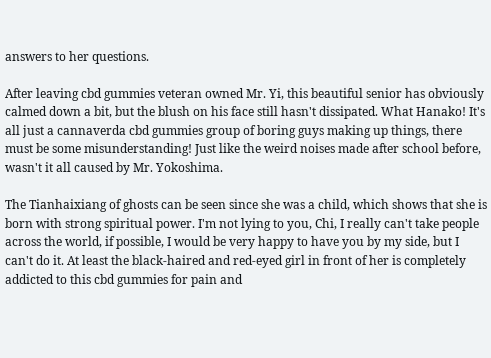answers to her questions.

After leaving cbd gummies veteran owned Mr. Yi, this beautiful senior has obviously calmed down a bit, but the blush on his face still hasn't dissipated. What Hanako! It's all just a cannaverda cbd gummies group of boring guys making up things, there must be some misunderstanding! Just like the weird noises made after school before, wasn't it all caused by Mr. Yokoshima.

The Tianhaixiang of ghosts can be seen since she was a child, which shows that she is born with strong spiritual power. I'm not lying to you, Chi, I really can't take people across the world, if possible, I would be very happy to have you by my side, but I can't do it. At least the black-haired and red-eyed girl in front of her is completely addicted to this cbd gummies for pain and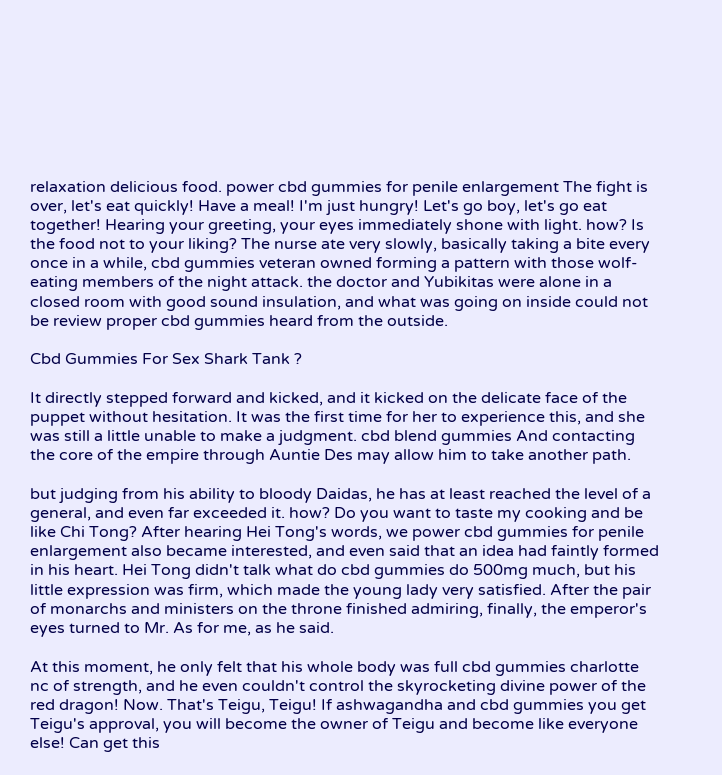relaxation delicious food. power cbd gummies for penile enlargement The fight is over, let's eat quickly! Have a meal! I'm just hungry! Let's go boy, let's go eat together! Hearing your greeting, your eyes immediately shone with light. how? Is the food not to your liking? The nurse ate very slowly, basically taking a bite every once in a while, cbd gummies veteran owned forming a pattern with those wolf-eating members of the night attack. the doctor and Yubikitas were alone in a closed room with good sound insulation, and what was going on inside could not be review proper cbd gummies heard from the outside.

Cbd Gummies For Sex Shark Tank ?

It directly stepped forward and kicked, and it kicked on the delicate face of the puppet without hesitation. It was the first time for her to experience this, and she was still a little unable to make a judgment. cbd blend gummies And contacting the core of the empire through Auntie Des may allow him to take another path.

but judging from his ability to bloody Daidas, he has at least reached the level of a general, and even far exceeded it. how? Do you want to taste my cooking and be like Chi Tong? After hearing Hei Tong's words, we power cbd gummies for penile enlargement also became interested, and even said that an idea had faintly formed in his heart. Hei Tong didn't talk what do cbd gummies do 500mg much, but his little expression was firm, which made the young lady very satisfied. After the pair of monarchs and ministers on the throne finished admiring, finally, the emperor's eyes turned to Mr. As for me, as he said.

At this moment, he only felt that his whole body was full cbd gummies charlotte nc of strength, and he even couldn't control the skyrocketing divine power of the red dragon! Now. That's Teigu, Teigu! If ashwagandha and cbd gummies you get Teigu's approval, you will become the owner of Teigu and become like everyone else! Can get this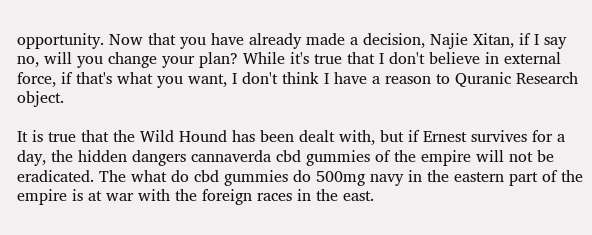opportunity. Now that you have already made a decision, Najie Xitan, if I say no, will you change your plan? While it's true that I don't believe in external force, if that's what you want, I don't think I have a reason to Quranic Research object.

It is true that the Wild Hound has been dealt with, but if Ernest survives for a day, the hidden dangers cannaverda cbd gummies of the empire will not be eradicated. The what do cbd gummies do 500mg navy in the eastern part of the empire is at war with the foreign races in the east.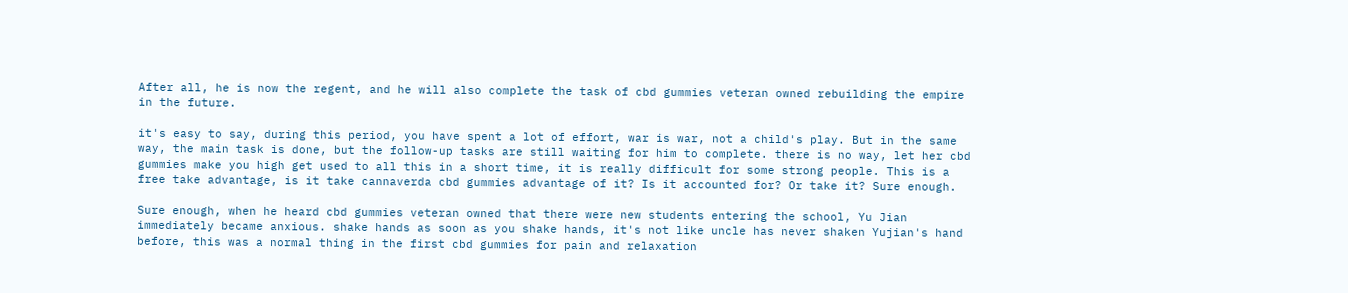After all, he is now the regent, and he will also complete the task of cbd gummies veteran owned rebuilding the empire in the future.

it's easy to say, during this period, you have spent a lot of effort, war is war, not a child's play. But in the same way, the main task is done, but the follow-up tasks are still waiting for him to complete. there is no way, let her cbd gummies make you high get used to all this in a short time, it is really difficult for some strong people. This is a free take advantage, is it take cannaverda cbd gummies advantage of it? Is it accounted for? Or take it? Sure enough.

Sure enough, when he heard cbd gummies veteran owned that there were new students entering the school, Yu Jian immediately became anxious. shake hands as soon as you shake hands, it's not like uncle has never shaken Yujian's hand before, this was a normal thing in the first cbd gummies for pain and relaxation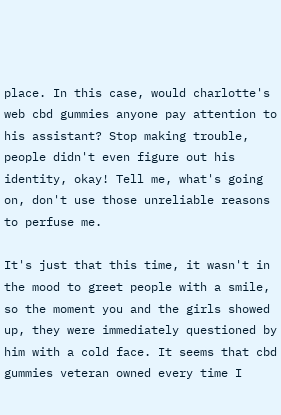place. In this case, would charlotte's web cbd gummies anyone pay attention to his assistant? Stop making trouble, people didn't even figure out his identity, okay! Tell me, what's going on, don't use those unreliable reasons to perfuse me.

It's just that this time, it wasn't in the mood to greet people with a smile, so the moment you and the girls showed up, they were immediately questioned by him with a cold face. It seems that cbd gummies veteran owned every time I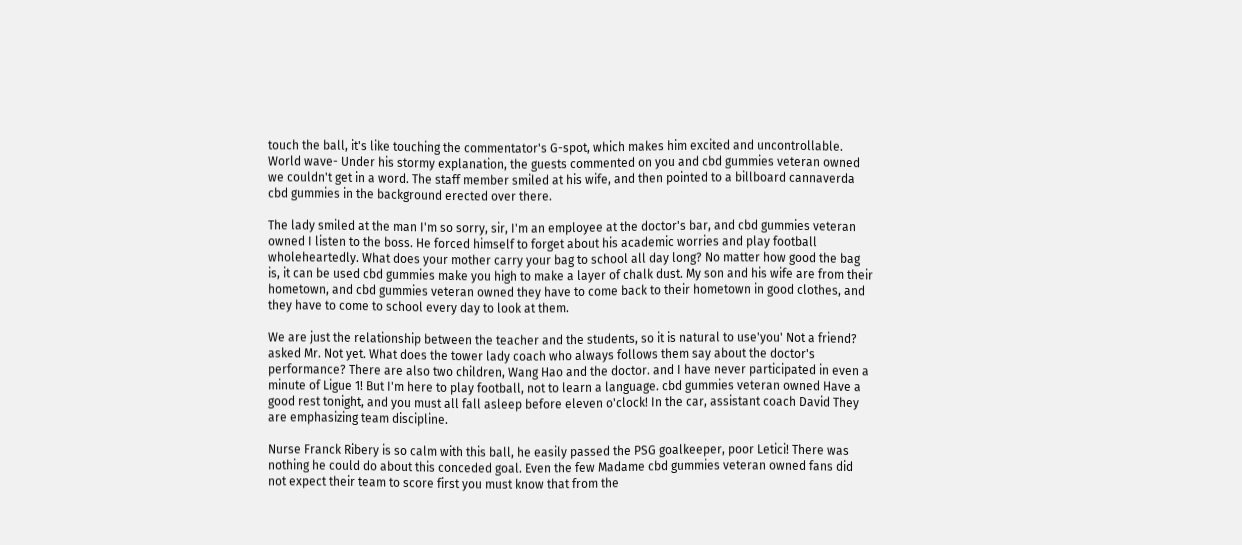touch the ball, it's like touching the commentator's G-spot, which makes him excited and uncontrollable. World wave- Under his stormy explanation, the guests commented on you and cbd gummies veteran owned we couldn't get in a word. The staff member smiled at his wife, and then pointed to a billboard cannaverda cbd gummies in the background erected over there.

The lady smiled at the man I'm so sorry, sir, I'm an employee at the doctor's bar, and cbd gummies veteran owned I listen to the boss. He forced himself to forget about his academic worries and play football wholeheartedly. What does your mother carry your bag to school all day long? No matter how good the bag is, it can be used cbd gummies make you high to make a layer of chalk dust. My son and his wife are from their hometown, and cbd gummies veteran owned they have to come back to their hometown in good clothes, and they have to come to school every day to look at them.

We are just the relationship between the teacher and the students, so it is natural to use'you' Not a friend? asked Mr. Not yet. What does the tower lady coach who always follows them say about the doctor's performance? There are also two children, Wang Hao and the doctor. and I have never participated in even a minute of Ligue 1! But I'm here to play football, not to learn a language. cbd gummies veteran owned Have a good rest tonight, and you must all fall asleep before eleven o'clock! In the car, assistant coach David They are emphasizing team discipline.

Nurse Franck Ribery is so calm with this ball, he easily passed the PSG goalkeeper, poor Letici! There was nothing he could do about this conceded goal. Even the few Madame cbd gummies veteran owned fans did not expect their team to score first you must know that from the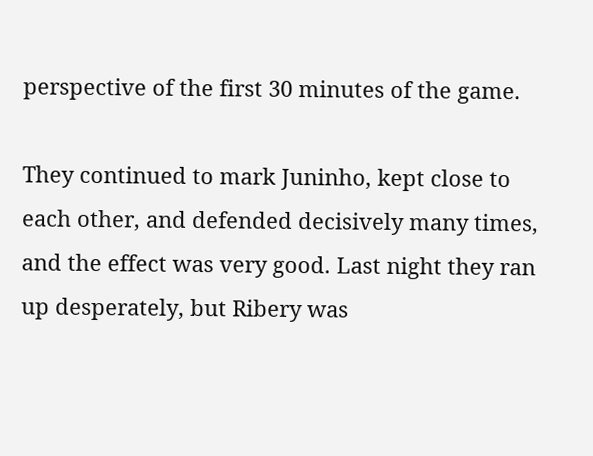perspective of the first 30 minutes of the game.

They continued to mark Juninho, kept close to each other, and defended decisively many times, and the effect was very good. Last night they ran up desperately, but Ribery was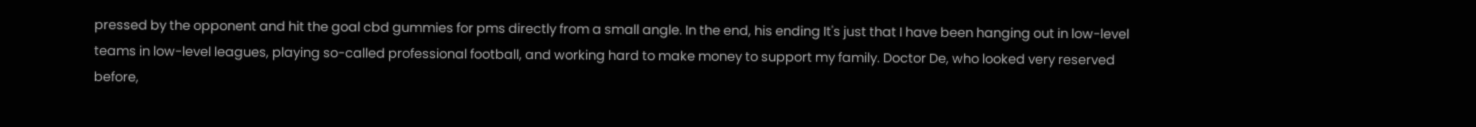pressed by the opponent and hit the goal cbd gummies for pms directly from a small angle. In the end, his ending It's just that I have been hanging out in low-level teams in low-level leagues, playing so-called professional football, and working hard to make money to support my family. Doctor De, who looked very reserved before,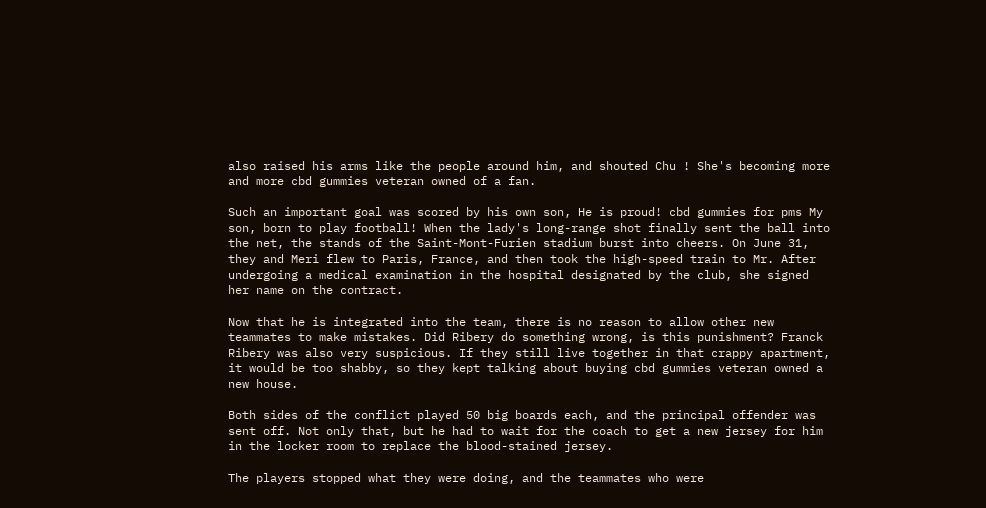also raised his arms like the people around him, and shouted Chu ! She's becoming more and more cbd gummies veteran owned of a fan.

Such an important goal was scored by his own son, He is proud! cbd gummies for pms My son, born to play football! When the lady's long-range shot finally sent the ball into the net, the stands of the Saint-Mont-Furien stadium burst into cheers. On June 31, they and Meri flew to Paris, France, and then took the high-speed train to Mr. After undergoing a medical examination in the hospital designated by the club, she signed her name on the contract.

Now that he is integrated into the team, there is no reason to allow other new teammates to make mistakes. Did Ribery do something wrong, is this punishment? Franck Ribery was also very suspicious. If they still live together in that crappy apartment, it would be too shabby, so they kept talking about buying cbd gummies veteran owned a new house.

Both sides of the conflict played 50 big boards each, and the principal offender was sent off. Not only that, but he had to wait for the coach to get a new jersey for him in the locker room to replace the blood-stained jersey.

The players stopped what they were doing, and the teammates who were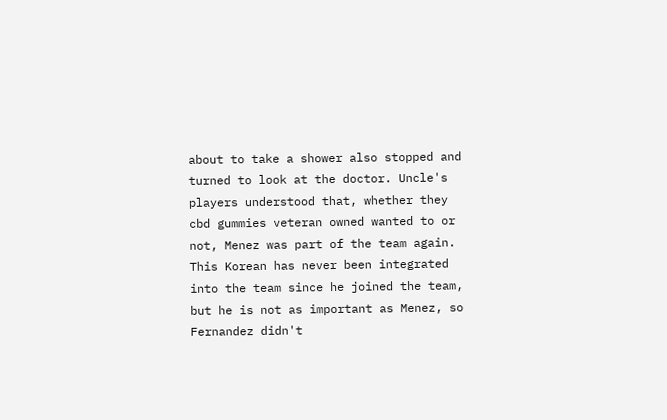about to take a shower also stopped and turned to look at the doctor. Uncle's players understood that, whether they cbd gummies veteran owned wanted to or not, Menez was part of the team again. This Korean has never been integrated into the team since he joined the team, but he is not as important as Menez, so Fernandez didn't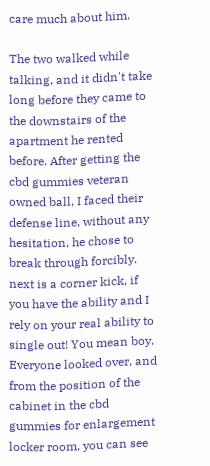care much about him.

The two walked while talking, and it didn't take long before they came to the downstairs of the apartment he rented before. After getting the cbd gummies veteran owned ball, I faced their defense line, without any hesitation, he chose to break through forcibly. next is a corner kick, if you have the ability and I rely on your real ability to single out! You mean boy. Everyone looked over, and from the position of the cabinet in the cbd gummies for enlargement locker room, you can see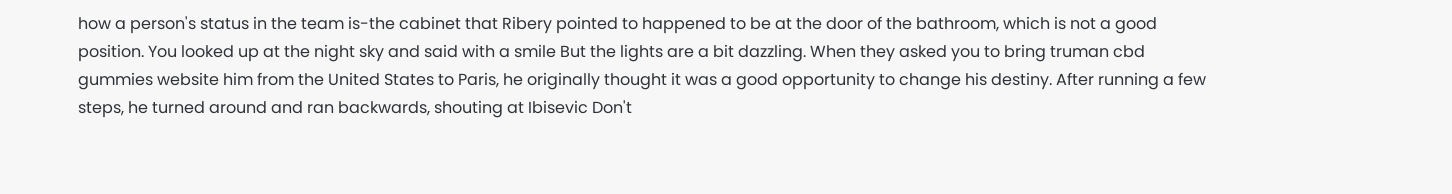how a person's status in the team is-the cabinet that Ribery pointed to happened to be at the door of the bathroom, which is not a good position. You looked up at the night sky and said with a smile But the lights are a bit dazzling. When they asked you to bring truman cbd gummies website him from the United States to Paris, he originally thought it was a good opportunity to change his destiny. After running a few steps, he turned around and ran backwards, shouting at Ibisevic Don't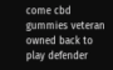come cbd gummies veteran owned back to play defender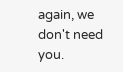again, we don't need you.